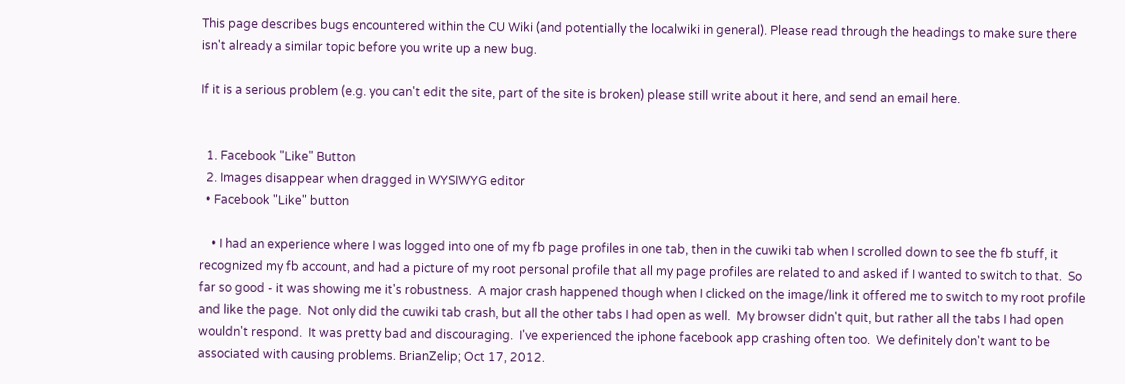This page describes bugs encountered within the CU Wiki (and potentially the localwiki in general). Please read through the headings to make sure there isn't already a similar topic before you write up a new bug.

If it is a serious problem (e.g. you can't edit the site, part of the site is broken) please still write about it here, and send an email here.


  1. Facebook "Like" Button
  2. Images disappear when dragged in WYSIWYG editor
  • Facebook "Like" button

    • I had an experience where I was logged into one of my fb page profiles in one tab, then in the cuwiki tab when I scrolled down to see the fb stuff, it recognized my fb account, and had a picture of my root personal profile that all my page profiles are related to and asked if I wanted to switch to that.  So far so good - it was showing me it's robustness.  A major crash happened though when I clicked on the image/link it offered me to switch to my root profile and like the page.  Not only did the cuwiki tab crash, but all the other tabs I had open as well.  My browser didn't quit, but rather all the tabs I had open wouldn't respond.  It was pretty bad and discouraging.  I've experienced the iphone facebook app crashing often too.  We definitely don't want to be associated with causing problems. BrianZelip; Oct 17, 2012.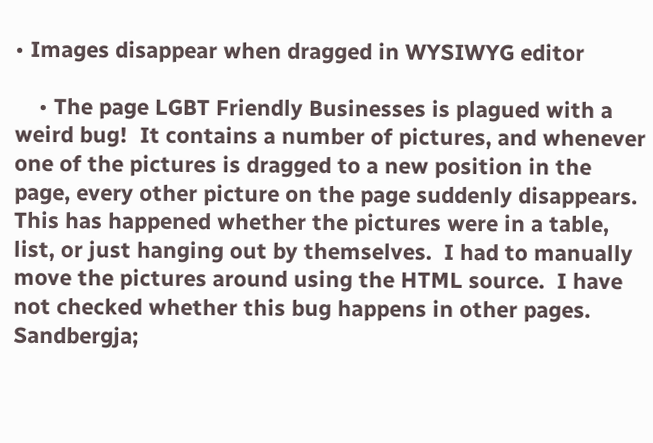• Images disappear when dragged in WYSIWYG editor

    • The page LGBT Friendly Businesses is plagued with a weird bug!  It contains a number of pictures, and whenever one of the pictures is dragged to a new position in the page, every other picture on the page suddenly disappears.  This has happened whether the pictures were in a table, list, or just hanging out by themselves.  I had to manually move the pictures around using the HTML source.  I have not checked whether this bug happens in other pages. Sandbergja;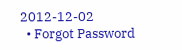2012-12-02
  • Forgot Password